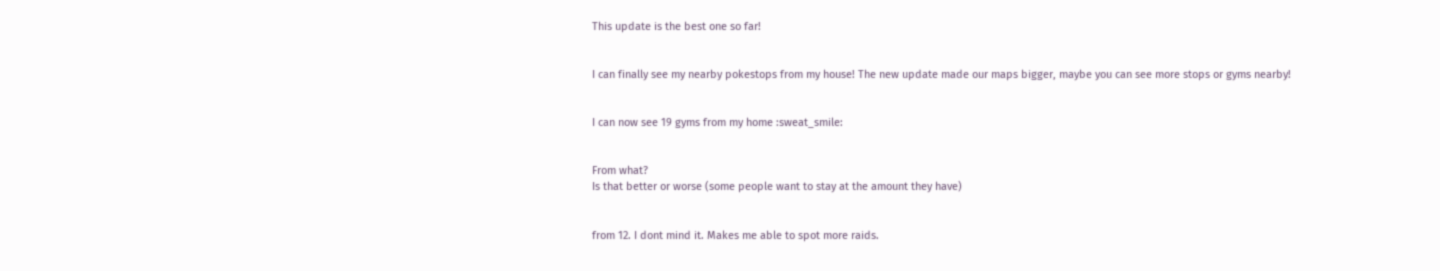This update is the best one so far!


I can finally see my nearby pokestops from my house! The new update made our maps bigger, maybe you can see more stops or gyms nearby!


I can now see 19 gyms from my home :sweat_smile:


From what?
Is that better or worse (some people want to stay at the amount they have)


from 12. I dont mind it. Makes me able to spot more raids.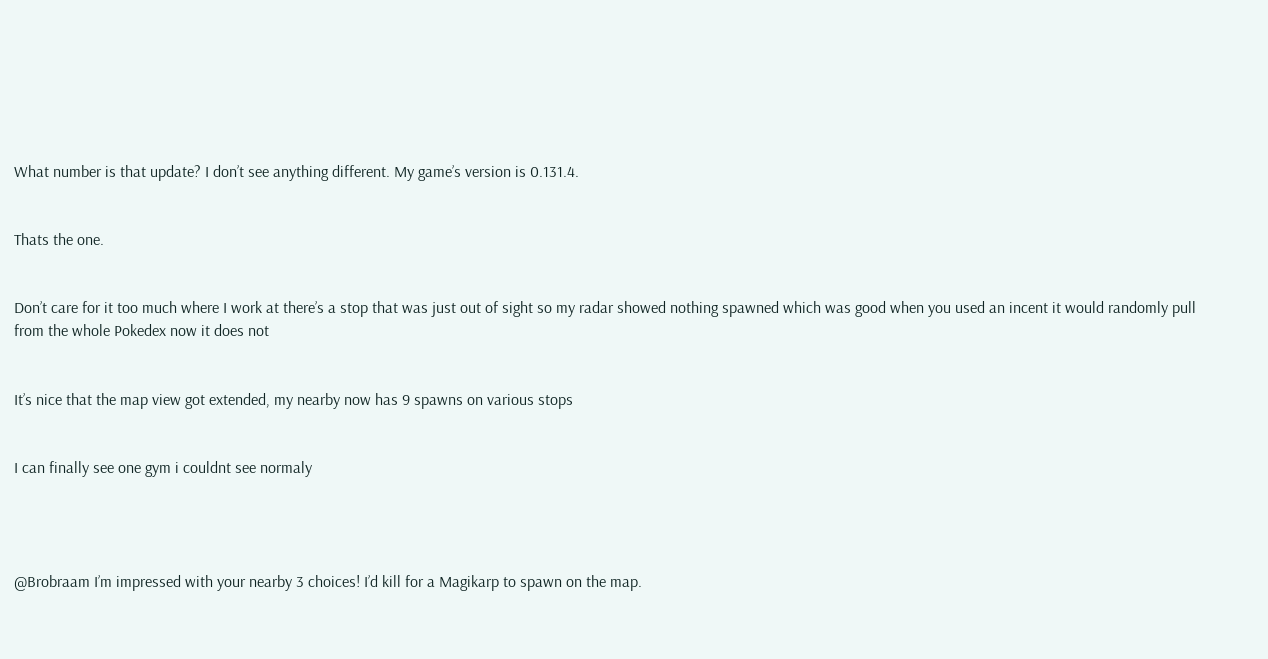What number is that update? I don’t see anything different. My game’s version is 0.131.4.


Thats the one.


Don’t care for it too much where I work at there’s a stop that was just out of sight so my radar showed nothing spawned which was good when you used an incent it would randomly pull from the whole Pokedex now it does not


It’s nice that the map view got extended, my nearby now has 9 spawns on various stops


I can finally see one gym i couldnt see normaly




@Brobraam I’m impressed with your nearby 3 choices! I’d kill for a Magikarp to spawn on the map.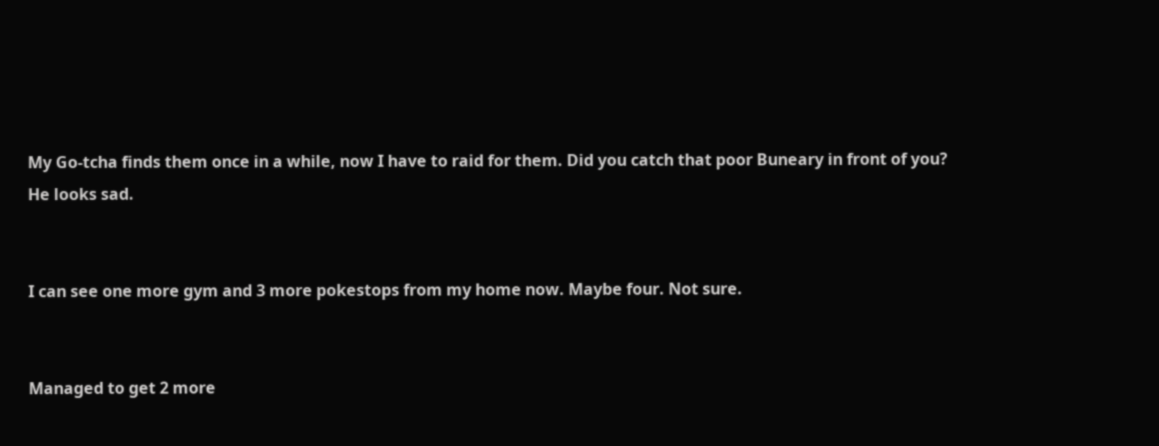My Go-tcha finds them once in a while, now I have to raid for them. Did you catch that poor Buneary in front of you? He looks sad.


I can see one more gym and 3 more pokestops from my home now. Maybe four. Not sure.


Managed to get 2 more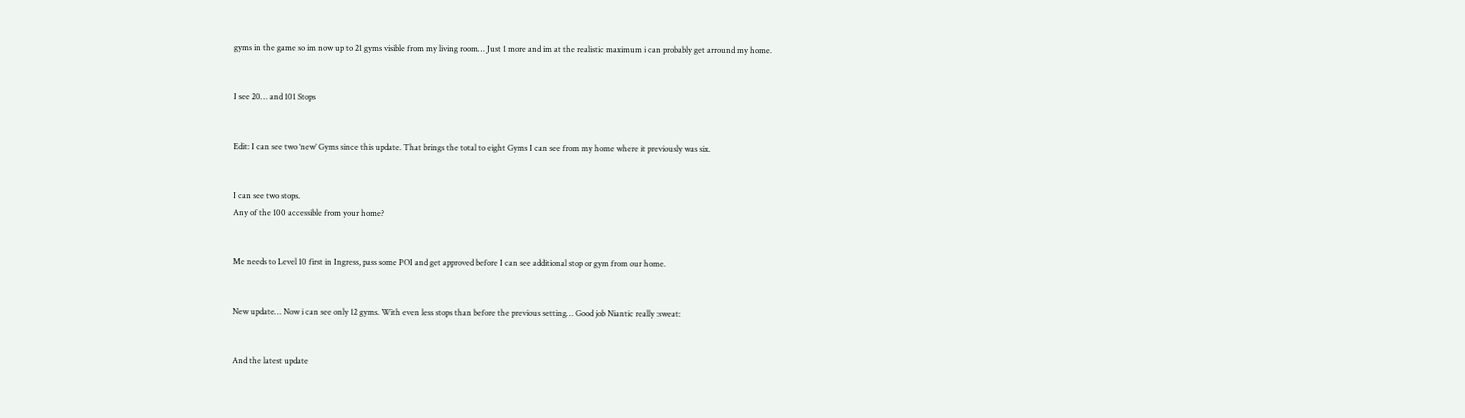gyms in the game so im now up to 21 gyms visible from my living room… Just 1 more and im at the realistic maximum i can probably get arround my home.


I see 20… and 101 Stops


Edit: I can see two ‘new’ Gyms since this update. That brings the total to eight Gyms I can see from my home where it previously was six.


I can see two stops.
Any of the 100 accessible from your home?


Me needs to Level 10 first in Ingress, pass some POI and get approved before I can see additional stop or gym from our home.


New update… Now i can see only 12 gyms. With even less stops than before the previous setting… Good job Niantic really :sweat:


And the latest update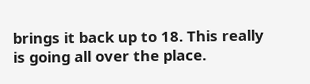brings it back up to 18. This really is going all over the place.